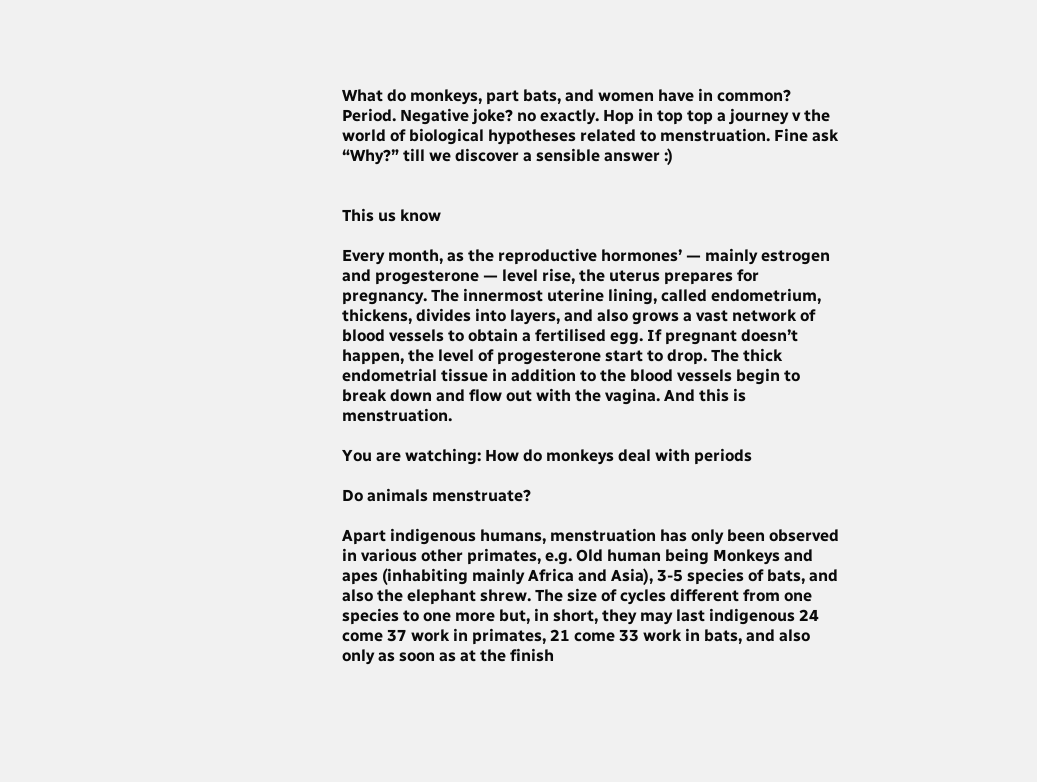What do monkeys, part bats, and women have in common? Period. Negative joke? no exactly. Hop in top top a journey v the world of biological hypotheses related to menstruation. Fine ask “Why?” till we discover a sensible answer :)


This us know

Every month, as the reproductive hormones’ — mainly estrogen and progesterone — level rise, the uterus prepares for pregnancy. The innermost uterine lining, called endometrium, thickens, divides into layers, and also grows a vast network of blood vessels to obtain a fertilised egg. If pregnant doesn’t happen, the level of progesterone start to drop. The thick endometrial tissue in addition to the blood vessels begin to break down and flow out with the vagina. And this is menstruation.

You are watching: How do monkeys deal with periods

Do animals menstruate?

Apart indigenous humans, menstruation has only been observed in various other primates, e.g. Old human being Monkeys and apes (inhabiting mainly Africa and Asia), 3-5 species of bats, and also the elephant shrew. The size of cycles different from one species to one more but, in short, they may last indigenous 24 come 37 work in primates, 21 come 33 work in bats, and also only as soon as at the finish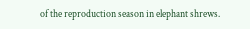of the reproduction season in elephant shrews.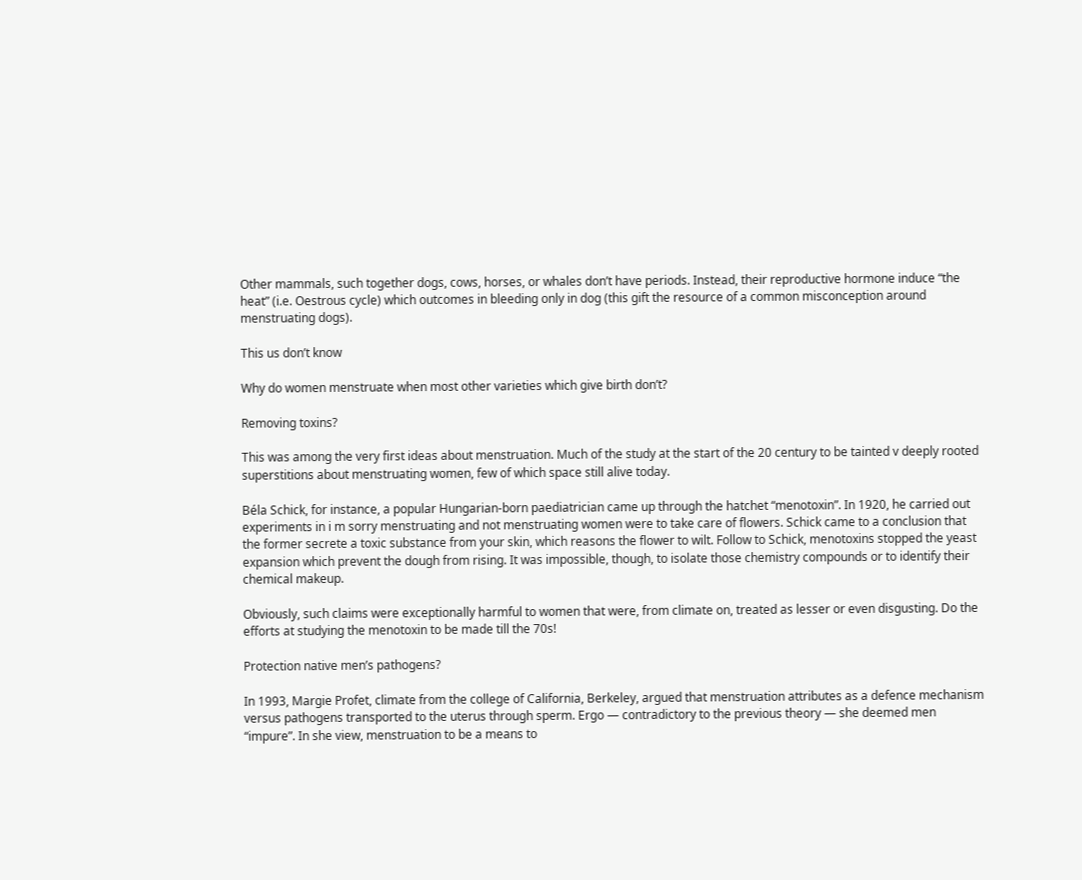Other mammals, such together dogs, cows, horses, or whales don’t have periods. Instead, their reproductive hormone induce “the heat” (i.e. Oestrous cycle) which outcomes in bleeding only in dog (this gift the resource of a common misconception around menstruating dogs).

This us don’t know

Why do women menstruate when most other varieties which give birth don’t?

Removing toxins?

This was among the very first ideas about menstruation. Much of the study at the start of the 20 century to be tainted v deeply rooted superstitions about menstruating women, few of which space still alive today.

Béla Schick, for instance, a popular Hungarian-born paediatrician came up through the hatchet “menotoxin”. In 1920, he carried out experiments in i m sorry menstruating and not menstruating women were to take care of flowers. Schick came to a conclusion that the former secrete a toxic substance from your skin, which reasons the flower to wilt. Follow to Schick, menotoxins stopped the yeast expansion which prevent the dough from rising. It was impossible, though, to isolate those chemistry compounds or to identify their chemical makeup.

Obviously, such claims were exceptionally harmful to women that were, from climate on, treated as lesser or even disgusting. Do the efforts at studying the menotoxin to be made till the 70s!

Protection native men’s pathogens?

In 1993, Margie Profet, climate from the college of California, Berkeley, argued that menstruation attributes as a defence mechanism versus pathogens transported to the uterus through sperm. Ergo — contradictory to the previous theory — she deemed men “impure”. In she view, menstruation to be a means to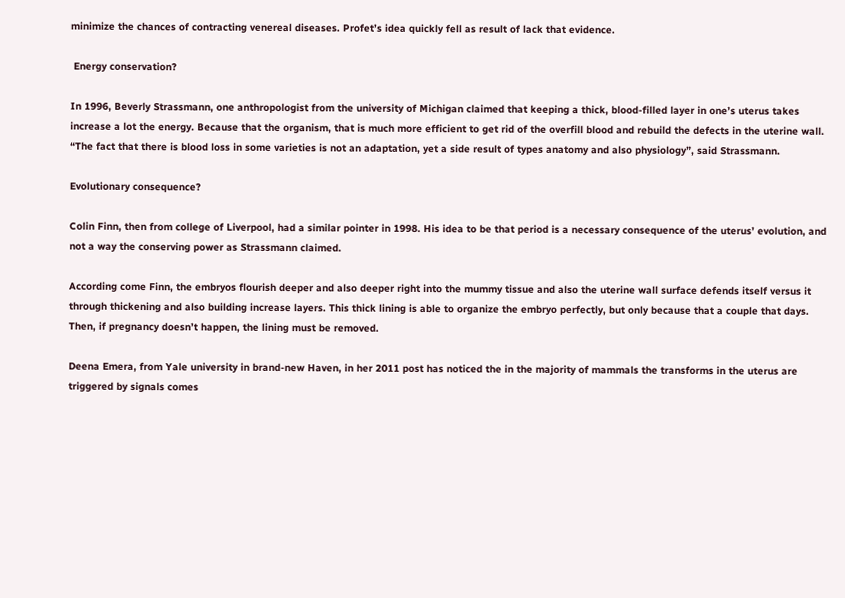minimize the chances of contracting venereal diseases. Profet’s idea quickly fell as result of lack that evidence.

 Energy conservation?

In 1996, Beverly Strassmann, one anthropologist from the university of Michigan claimed that keeping a thick, blood-filled layer in one’s uterus takes increase a lot the energy. Because that the organism, that is much more efficient to get rid of the overfill blood and rebuild the defects in the uterine wall. “The fact that there is blood loss in some varieties is not an adaptation, yet a side result of types anatomy and also physiology”, said Strassmann.

Evolutionary consequence?

Colin Finn, then from college of Liverpool, had a similar pointer in 1998. His idea to be that period is a necessary consequence of the uterus’ evolution, and not a way the conserving power as Strassmann claimed.

According come Finn, the embryos flourish deeper and also deeper right into the mummy tissue and also the uterine wall surface defends itself versus it through thickening and also building increase layers. This thick lining is able to organize the embryo perfectly, but only because that a couple that days. Then, if pregnancy doesn’t happen, the lining must be removed.

Deena Emera, from Yale university in brand-new Haven, in her 2011 post has noticed the in the majority of mammals the transforms in the uterus are triggered by signals comes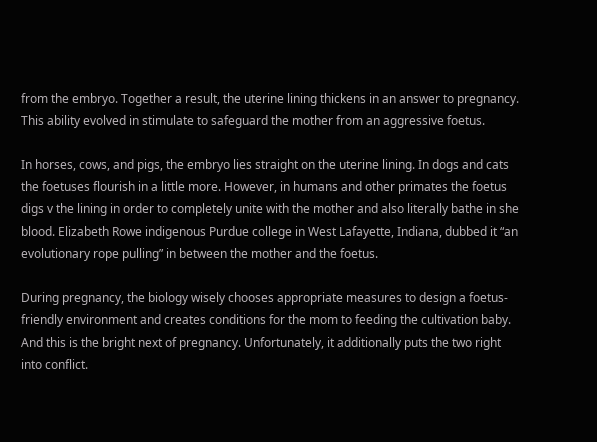from the embryo. Together a result, the uterine lining thickens in an answer to pregnancy. This ability evolved in stimulate to safeguard the mother from an aggressive foetus.

In horses, cows, and pigs, the embryo lies straight on the uterine lining. In dogs and cats the foetuses flourish in a little more. However, in humans and other primates the foetus digs v the lining in order to completely unite with the mother and also literally bathe in she blood. Elizabeth Rowe indigenous Purdue college in West Lafayette, Indiana, dubbed it “an evolutionary rope pulling” in between the mother and the foetus.

During pregnancy, the biology wisely chooses appropriate measures to design a foetus-friendly environment and creates conditions for the mom to feeding the cultivation baby. And this is the bright next of pregnancy. Unfortunately, it additionally puts the two right into conflict.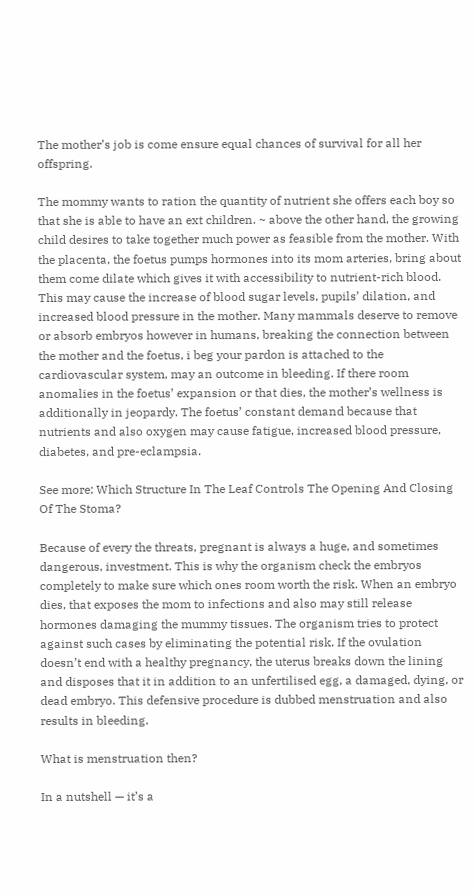The mother’s job is come ensure equal chances of survival for all her offspring.

The mommy wants to ration the quantity of nutrient she offers each boy so that she is able to have an ext children. ~ above the other hand, the growing child desires to take together much power as feasible from the mother. With the placenta, the foetus pumps hormones into its mom arteries, bring about them come dilate which gives it with accessibility to nutrient-rich blood. This may cause the increase of blood sugar levels, pupils’ dilation, and increased blood pressure in the mother. Many mammals deserve to remove or absorb embryos however in humans, breaking the connection between the mother and the foetus, i beg your pardon is attached to the cardiovascular system, may an outcome in bleeding. If there room anomalies in the foetus’ expansion or that dies, the mother’s wellness is additionally in jeopardy. The foetus’ constant demand because that nutrients and also oxygen may cause fatigue, increased blood pressure, diabetes, and pre-eclampsia.

See more: Which Structure In The Leaf Controls The Opening And Closing Of The Stoma?

Because of every the threats, pregnant is always a huge, and sometimes dangerous, investment. This is why the organism check the embryos completely to make sure which ones room worth the risk. When an embryo dies, that exposes the mom to infections and also may still release hormones damaging the mummy tissues. The organism tries to protect against such cases by eliminating the potential risk. If the ovulation doesn’t end with a healthy pregnancy, the uterus breaks down the lining and disposes that it in addition to an unfertilised egg, a damaged, dying, or dead embryo. This defensive procedure is dubbed menstruation and also results in bleeding.

What is menstruation then?

In a nutshell — it’s a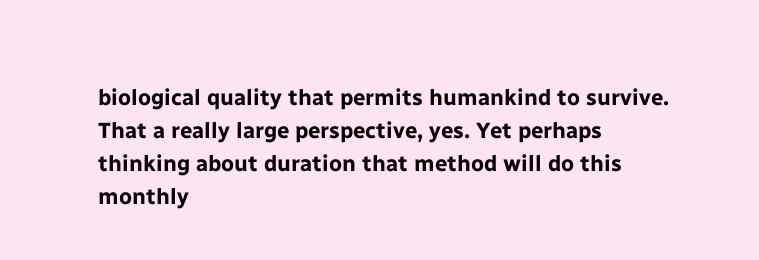biological quality that permits humankind to survive. That a really large perspective, yes. Yet perhaps thinking about duration that method will do this monthly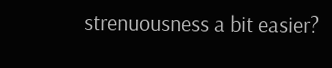strenuousness a bit easier?